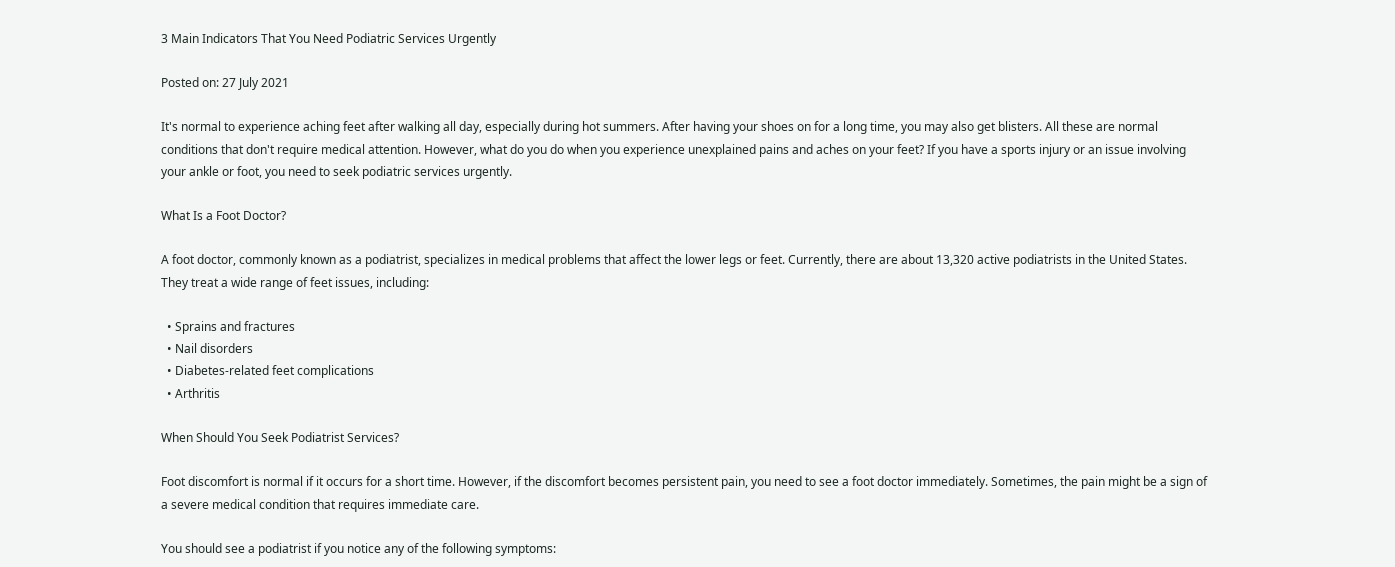3 Main Indicators That You Need Podiatric Services Urgently

Posted on: 27 July 2021

It's normal to experience aching feet after walking all day, especially during hot summers. After having your shoes on for a long time, you may also get blisters. All these are normal conditions that don't require medical attention. However, what do you do when you experience unexplained pains and aches on your feet? If you have a sports injury or an issue involving your ankle or foot, you need to seek podiatric services urgently.

What Is a Foot Doctor?

A foot doctor, commonly known as a podiatrist, specializes in medical problems that affect the lower legs or feet. Currently, there are about 13,320 active podiatrists in the United States. They treat a wide range of feet issues, including:

  • Sprains and fractures
  • Nail disorders
  • Diabetes-related feet complications
  • Arthritis

When Should You Seek Podiatrist Services?

Foot discomfort is normal if it occurs for a short time. However, if the discomfort becomes persistent pain, you need to see a foot doctor immediately. Sometimes, the pain might be a sign of a severe medical condition that requires immediate care.

You should see a podiatrist if you notice any of the following symptoms: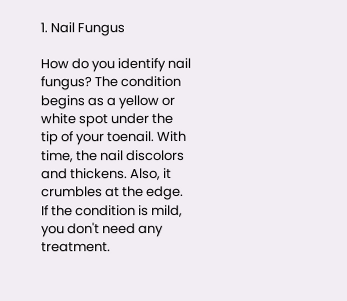1. Nail Fungus

How do you identify nail fungus? The condition begins as a yellow or white spot under the tip of your toenail. With time, the nail discolors and thickens. Also, it crumbles at the edge. If the condition is mild, you don't need any treatment.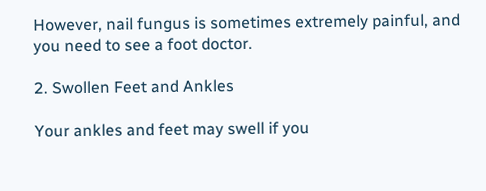However, nail fungus is sometimes extremely painful, and you need to see a foot doctor.

2. Swollen Feet and Ankles

Your ankles and feet may swell if you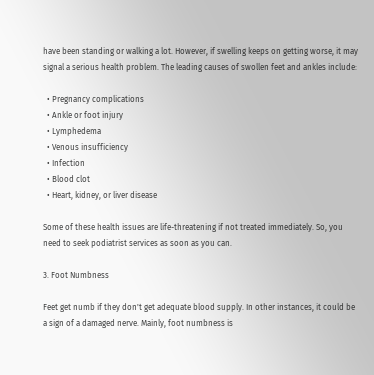have been standing or walking a lot. However, if swelling keeps on getting worse, it may signal a serious health problem. The leading causes of swollen feet and ankles include:

  • Pregnancy complications
  • Ankle or foot injury
  • Lymphedema
  • Venous insufficiency
  • Infection
  • Blood clot
  • Heart, kidney, or liver disease

Some of these health issues are life-threatening if not treated immediately. So, you need to seek podiatrist services as soon as you can.

3. Foot Numbness

Feet get numb if they don't get adequate blood supply. In other instances, it could be a sign of a damaged nerve. Mainly, foot numbness is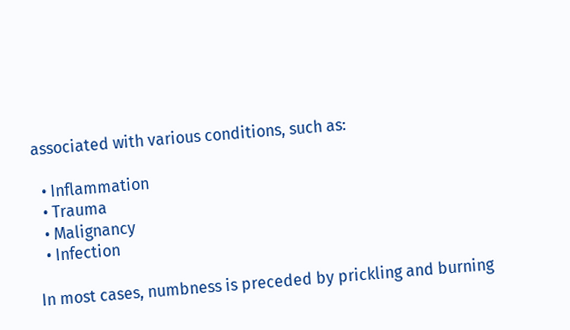associated with various conditions, such as:

  • Inflammation
  • Trauma
  • Malignancy
  • Infection

In most cases, numbness is preceded by prickling and burning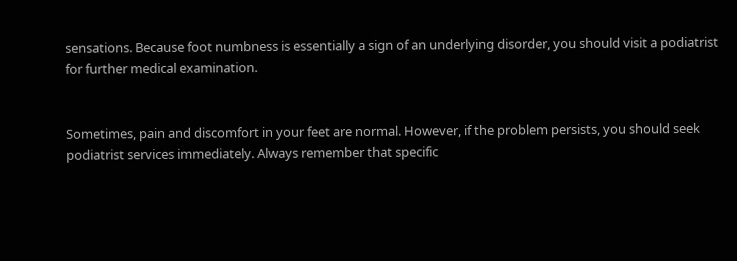sensations. Because foot numbness is essentially a sign of an underlying disorder, you should visit a podiatrist for further medical examination.


Sometimes, pain and discomfort in your feet are normal. However, if the problem persists, you should seek podiatrist services immediately. Always remember that specific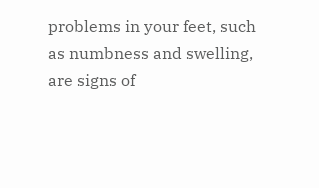problems in your feet, such as numbness and swelling, are signs of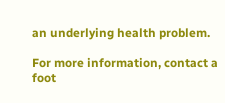an underlying health problem.

For more information, contact a foot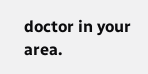doctor in your area.